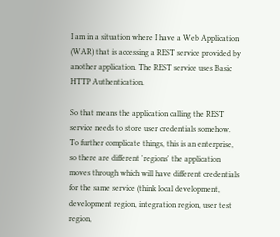I am in a situation where I have a Web Application (WAR) that is accessing a REST service provided by another application. The REST service uses Basic HTTP Authentication.

So that means the application calling the REST service needs to store user credentials somehow. To further complicate things, this is an enterprise, so there are different 'regions' the application moves through which will have different credentials for the same service (think local development, development region, integration region, user test region,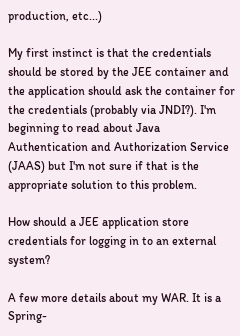production, etc...)

My first instinct is that the credentials should be stored by the JEE container and the application should ask the container for the credentials (probably via JNDI?). I'm beginning to read about Java Authentication and Authorization Service (JAAS) but I'm not sure if that is the appropriate solution to this problem.

How should a JEE application store credentials for logging in to an external system?

A few more details about my WAR. It is a Spring-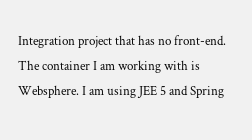Integration project that has no front-end. The container I am working with is Websphere. I am using JEE 5 and Spring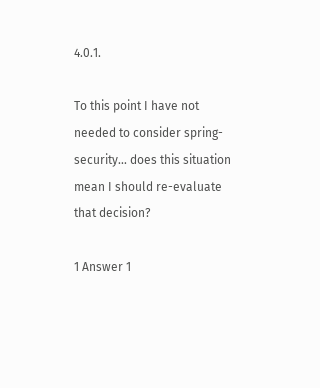4.0.1.

To this point I have not needed to consider spring-security... does this situation mean I should re-evaluate that decision?

1 Answer 1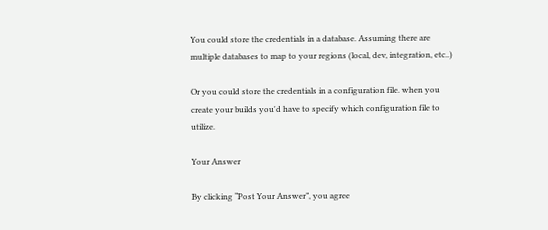You could store the credentials in a database. Assuming there are multiple databases to map to your regions (local, dev, integration, etc..)

Or you could store the credentials in a configuration file. when you create your builds you'd have to specify which configuration file to utilize.

Your Answer

By clicking “Post Your Answer”, you agree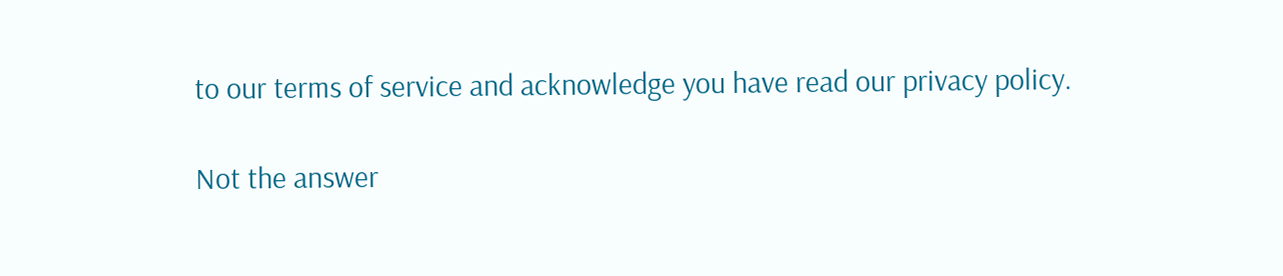to our terms of service and acknowledge you have read our privacy policy.

Not the answer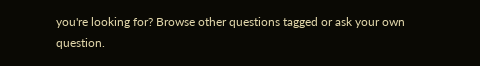you're looking for? Browse other questions tagged or ask your own question.